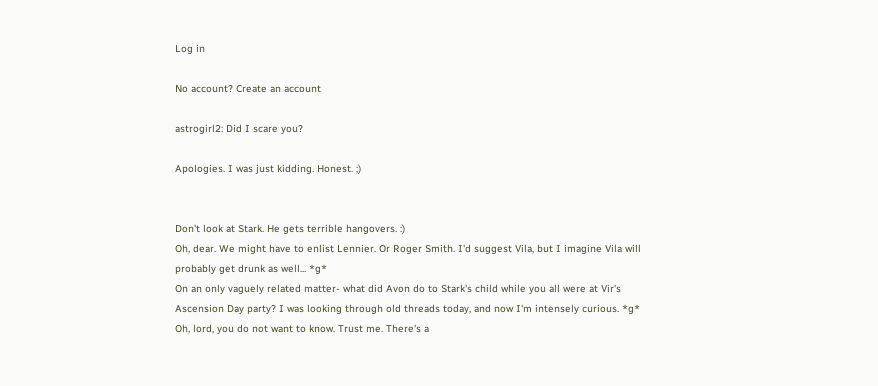Log in

No account? Create an account

astrogirl2: Did I scare you?

Apologies. I was just kidding. Honest. ;)


Don't look at Stark. He gets terrible hangovers. :)
Oh, dear. We might have to enlist Lennier. Or Roger Smith. I'd suggest Vila, but I imagine Vila will probably get drunk as well... *g*
On an only vaguely related matter- what did Avon do to Stark's child while you all were at Vir's Ascension Day party? I was looking through old threads today, and now I'm intensely curious. *g*
Oh, lord, you do not want to know. Trust me. There's a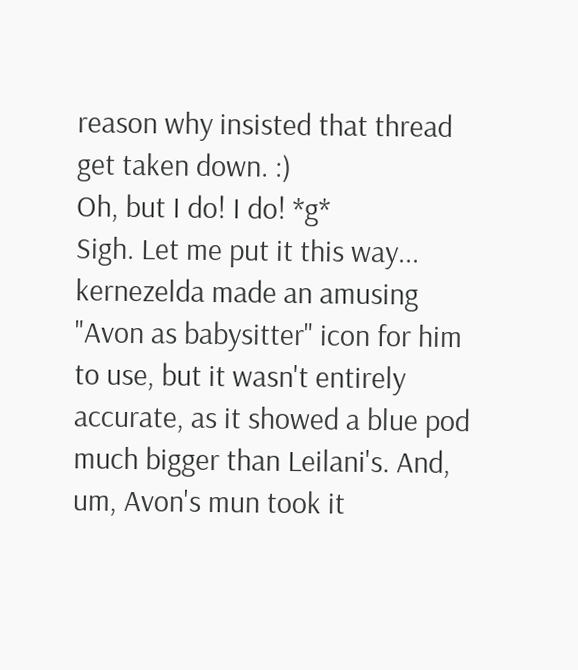reason why insisted that thread get taken down. :)
Oh, but I do! I do! *g*
Sigh. Let me put it this way... kernezelda made an amusing "Avon as babysitter" icon for him to use, but it wasn't entirely accurate, as it showed a blue pod much bigger than Leilani's. And, um, Avon's mun took it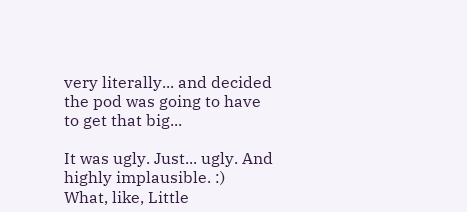very literally... and decided the pod was going to have to get that big...

It was ugly. Just... ugly. And highly implausible. :)
What, like, Little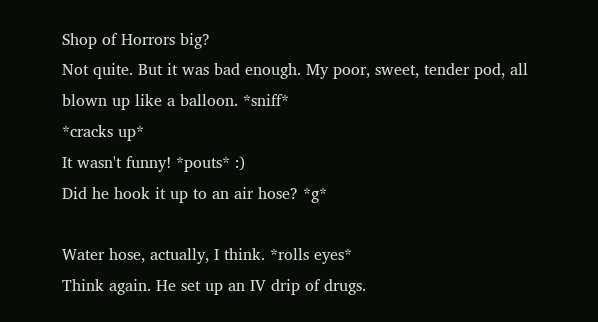Shop of Horrors big?
Not quite. But it was bad enough. My poor, sweet, tender pod, all blown up like a balloon. *sniff*
*cracks up*
It wasn't funny! *pouts* :)
Did he hook it up to an air hose? *g*

Water hose, actually, I think. *rolls eyes*
Think again. He set up an IV drip of drugs.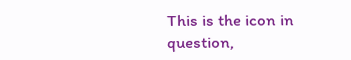This is the icon in question,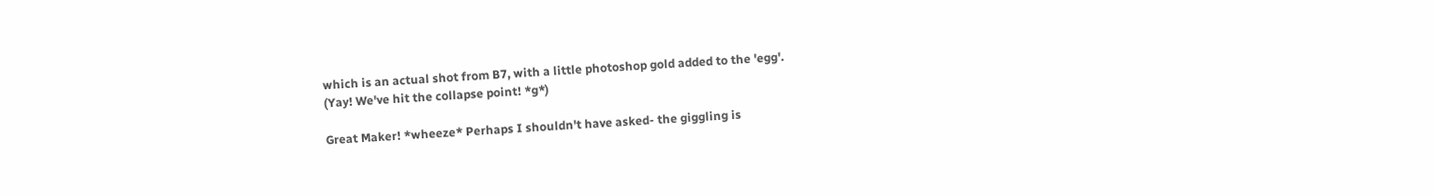which is an actual shot from B7, with a little photoshop gold added to the 'egg'.
(Yay! We've hit the collapse point! *g*)

Great Maker! *wheeze* Perhaps I shouldn't have asked- the giggling is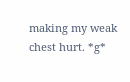making my weak chest hurt. *g*